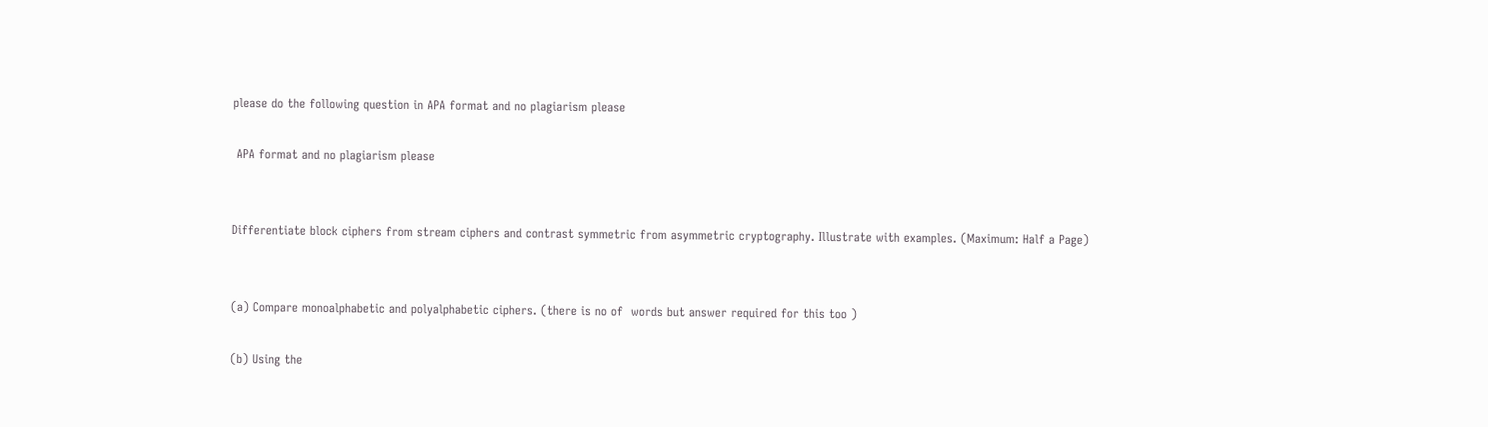please do the following question in APA format and no plagiarism please

 APA format and no plagiarism please


Differentiate block ciphers from stream ciphers and contrast symmetric from asymmetric cryptography. Illustrate with examples. (Maximum: Half a Page)


(a) Compare monoalphabetic and polyalphabetic ciphers. (there is no of  words but answer required for this too )

(b) Using the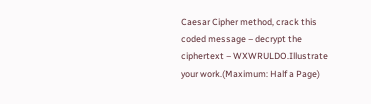Caesar Cipher method, crack this coded message – decrypt the ciphertext – WXWRULDO.Illustrate your work.(Maximum: Half a Page)